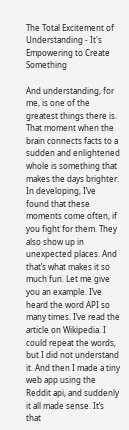The Total Excitement of Understanding - It's Empowering to Create Something

And understanding, for me, is one of the greatest things there is. That moment when the brain connects facts to a sudden and enlightened whole is something that makes the days brighter. In developing, I’ve found that these moments come often, if you fight for them. They also show up in unexpected places. And that’s what makes it so much fun. Let me give you an example. I’ve heard the word API so many times. I’ve read the article on Wikipedia. I could repeat the words, but I did not understand it. And then I made a tiny web app using the Reddit api, and suddenly it all made sense. It’s that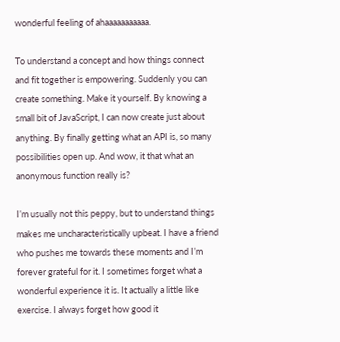wonderful feeling of ahaaaaaaaaaaa.

To understand a concept and how things connect and fit together is empowering. Suddenly you can create something. Make it yourself. By knowing a small bit of JavaScript, I can now create just about anything. By finally getting what an API is, so many possibilities open up. And wow, it that what an anonymous function really is?

I’m usually not this peppy, but to understand things makes me uncharacteristically upbeat. I have a friend who pushes me towards these moments and I’m forever grateful for it. I sometimes forget what a wonderful experience it is. It actually a little like exercise. I always forget how good it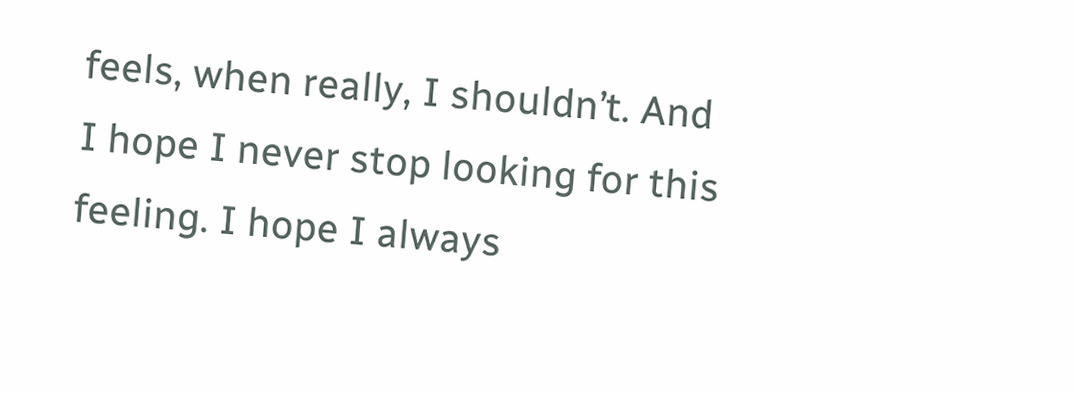feels, when really, I shouldn’t. And I hope I never stop looking for this feeling. I hope I always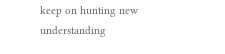keep on hunting new understanding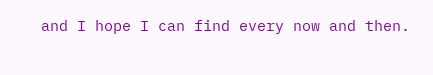and I hope I can find every now and then.